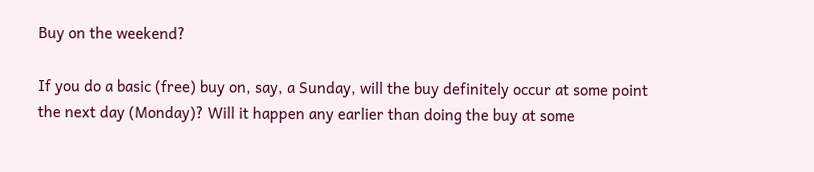Buy on the weekend?

If you do a basic (free) buy on, say, a Sunday, will the buy definitely occur at some point the next day (Monday)? Will it happen any earlier than doing the buy at some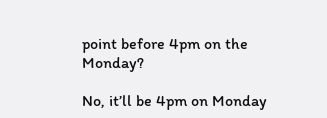point before 4pm on the Monday?

No, it’ll be 4pm on Monday